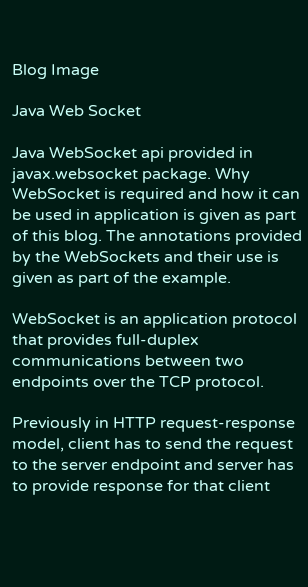Blog Image

Java Web Socket

Java WebSocket api provided in javax.websocket package. Why WebSocket is required and how it can be used in application is given as part of this blog. The annotations provided by the WebSockets and their use is given as part of the example.

WebSocket is an application protocol that provides full-duplex communications between two endpoints over the TCP protocol.

Previously in HTTP request-response model, client has to send the request to the server endpoint and server has to provide response for that client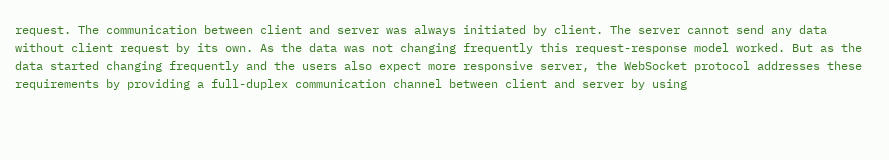request. The communication between client and server was always initiated by client. The server cannot send any data without client request by its own. As the data was not changing frequently this request-response model worked. But as the data started changing frequently and the users also expect more responsive server, the WebSocket protocol addresses these requirements by providing a full-duplex communication channel between client and server by using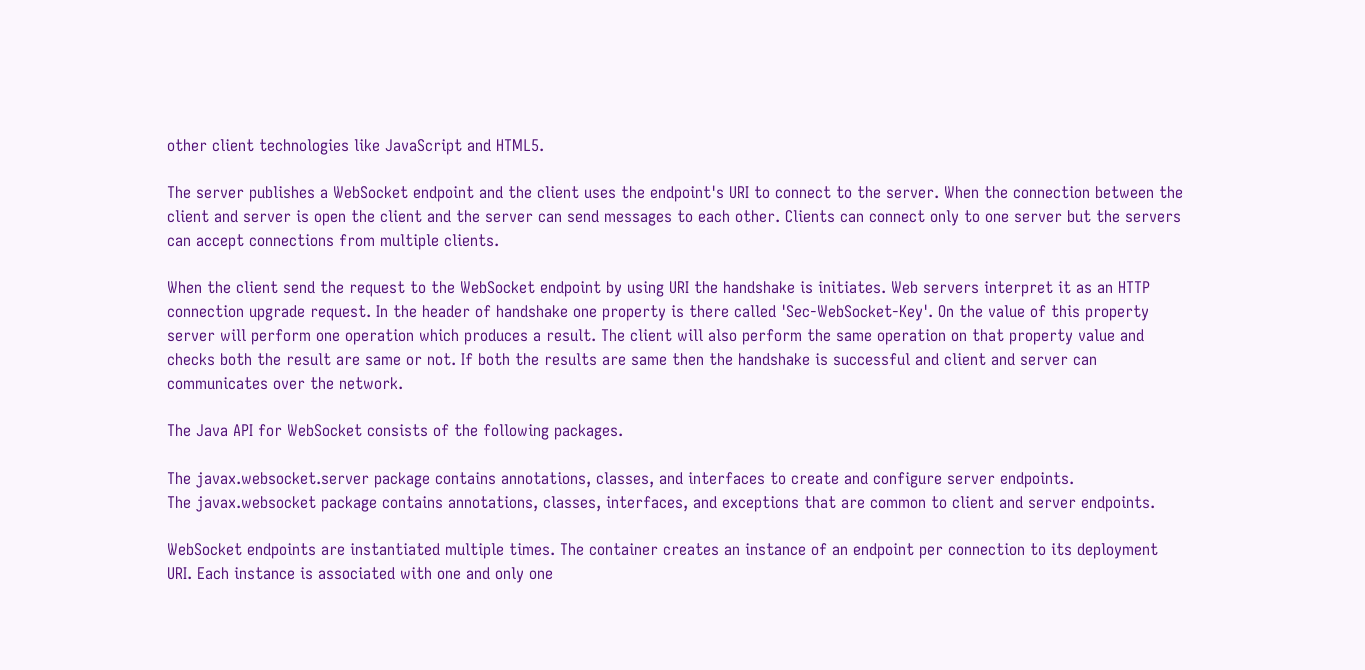other client technologies like JavaScript and HTML5.

The server publishes a WebSocket endpoint and the client uses the endpoint's URI to connect to the server. When the connection between the client and server is open the client and the server can send messages to each other. Clients can connect only to one server but the servers can accept connections from multiple clients.

When the client send the request to the WebSocket endpoint by using URI the handshake is initiates. Web servers interpret it as an HTTP connection upgrade request. In the header of handshake one property is there called 'Sec-WebSocket-Key'. On the value of this property server will perform one operation which produces a result. The client will also perform the same operation on that property value and checks both the result are same or not. If both the results are same then the handshake is successful and client and server can communicates over the network.

The Java API for WebSocket consists of the following packages.

The javax.websocket.server package contains annotations, classes, and interfaces to create and configure server endpoints.
The javax.websocket package contains annotations, classes, interfaces, and exceptions that are common to client and server endpoints.

WebSocket endpoints are instantiated multiple times. The container creates an instance of an endpoint per connection to its deployment URI. Each instance is associated with one and only one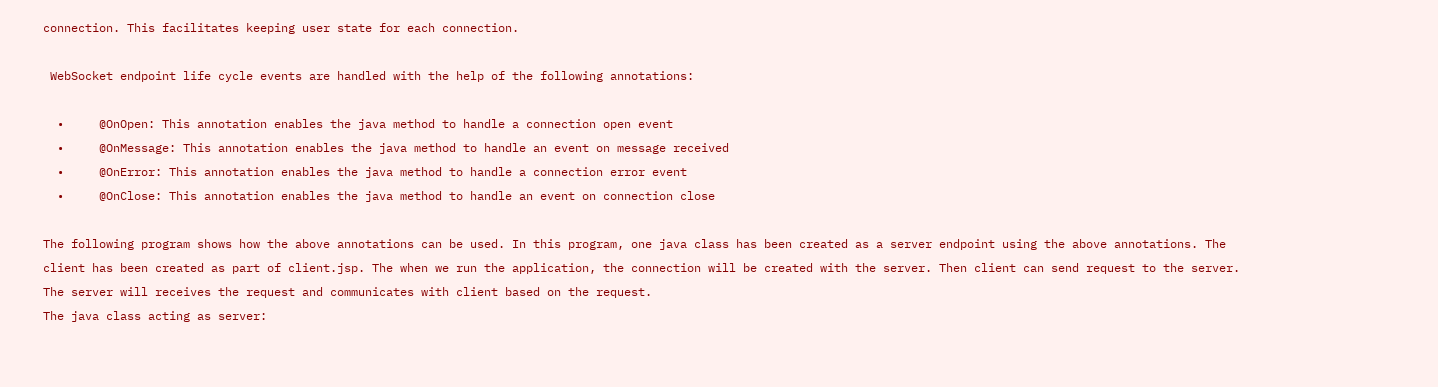connection. This facilitates keeping user state for each connection.

 WebSocket endpoint life cycle events are handled with the help of the following annotations:

  •     @OnOpen: This annotation enables the java method to handle a connection open event
  •     @OnMessage: This annotation enables the java method to handle an event on message received
  •     @OnError: This annotation enables the java method to handle a connection error event
  •     @OnClose: This annotation enables the java method to handle an event on connection close

The following program shows how the above annotations can be used. In this program, one java class has been created as a server endpoint using the above annotations. The client has been created as part of client.jsp. The when we run the application, the connection will be created with the server. Then client can send request to the server. The server will receives the request and communicates with client based on the request.
The java class acting as server: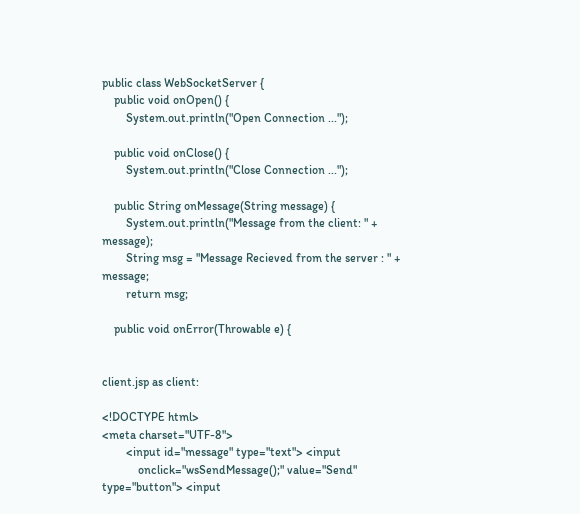public class WebSocketServer {
    public void onOpen() {
        System.out.println("Open Connection ...");

    public void onClose() {
        System.out.println("Close Connection ...");

    public String onMessage(String message) {
        System.out.println("Message from the client: " + message);
        String msg = "Message Recieved from the server : " + message;
        return msg;

    public void onError(Throwable e) {


client.jsp as client:

<!DOCTYPE html>
<meta charset="UTF-8">
        <input id="message" type="text"> <input
            onclick="wsSendMessage();" value="Send" type="button"> <input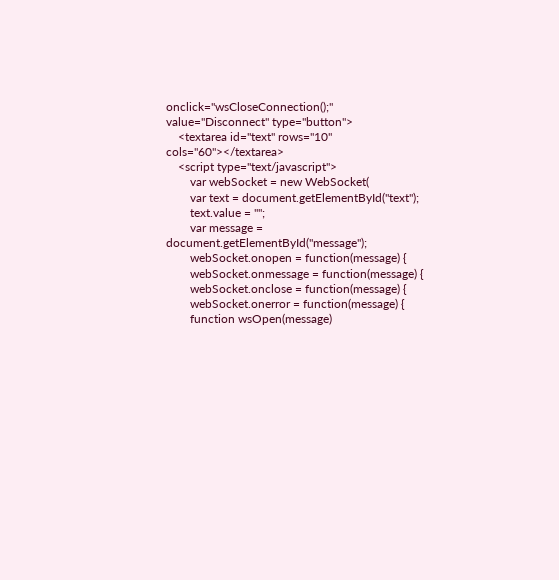onclick="wsCloseConnection();" value="Disconnect" type="button">
    <textarea id="text" rows="10" cols="60"></textarea>
    <script type="text/javascript">
        var webSocket = new WebSocket(
        var text = document.getElementById("text");
        text.value = "";
        var message = document.getElementById("message");
        webSocket.onopen = function(message) {
        webSocket.onmessage = function(message) {
        webSocket.onclose = function(message) {
        webSocket.onerror = function(message) {
        function wsOpen(message)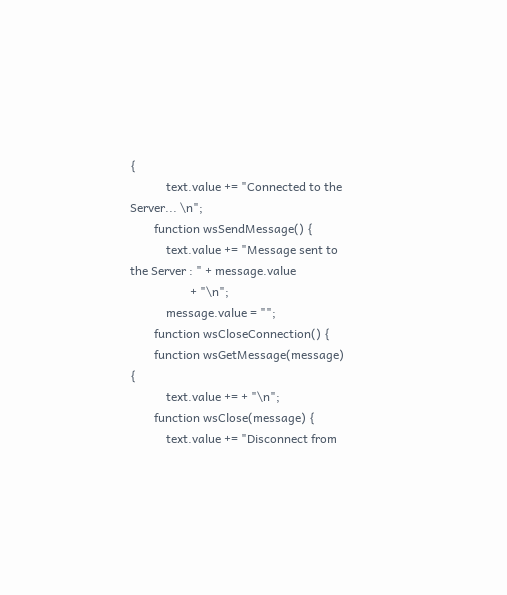{
            text.value += "Connected to the Server... \n";
        function wsSendMessage() {
            text.value += "Message sent to the Server : " + message.value
                    + "\n";
            message.value = "";
        function wsCloseConnection() {
        function wsGetMessage(message) {
            text.value += + "\n";
        function wsClose(message) {
            text.value += "Disconnect from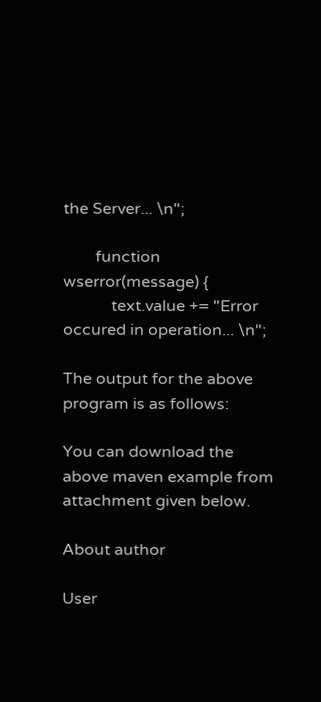the Server... \n";

        function wserror(message) {
            text.value += "Error occured in operation... \n";

The output for the above program is as follows:

You can download the above maven example from attachment given below.

About author

User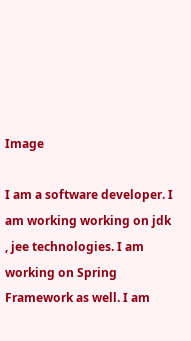Image

I am a software developer. I am working working on jdk , jee technologies. I am working on Spring Framework as well. I am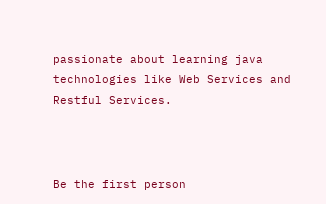passionate about learning java technologies like Web Services and Restful Services.



Be the first person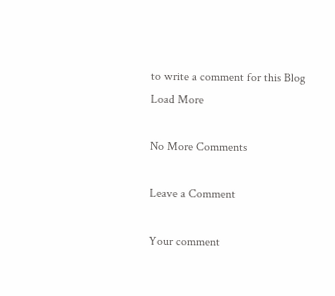to write a comment for this Blog
Load More

No More Comments

Leave a Comment

Your comment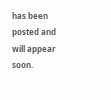has been posted and will appear soon.